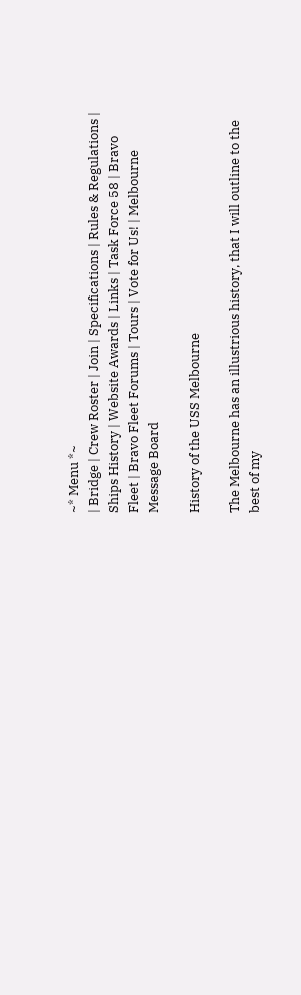~* Menu *~
| Bridge | Crew Roster | Join | Specifications | Rules & Regulations | Ships History | Website Awards | Links | Task Force 58 | Bravo Fleet | Bravo Fleet Forums | Tours | Vote for Us! | Melbourne Message Board

History of the USS Melbourne

The Melbourne has an illustrious history, that I will outline to the best of my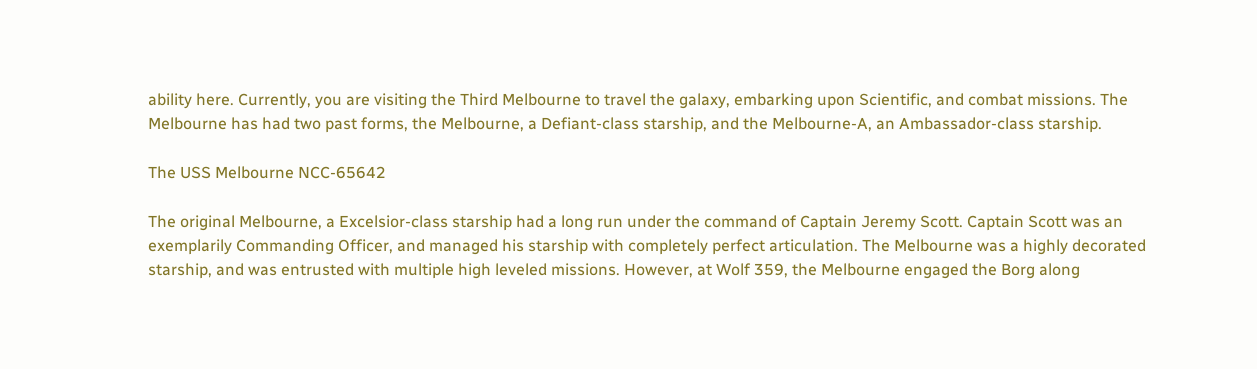ability here. Currently, you are visiting the Third Melbourne to travel the galaxy, embarking upon Scientific, and combat missions. The Melbourne has had two past forms, the Melbourne, a Defiant-class starship, and the Melbourne-A, an Ambassador-class starship.

The USS Melbourne NCC-65642

The original Melbourne, a Excelsior-class starship had a long run under the command of Captain Jeremy Scott. Captain Scott was an exemplarily Commanding Officer, and managed his starship with completely perfect articulation. The Melbourne was a highly decorated starship, and was entrusted with multiple high leveled missions. However, at Wolf 359, the Melbourne engaged the Borg along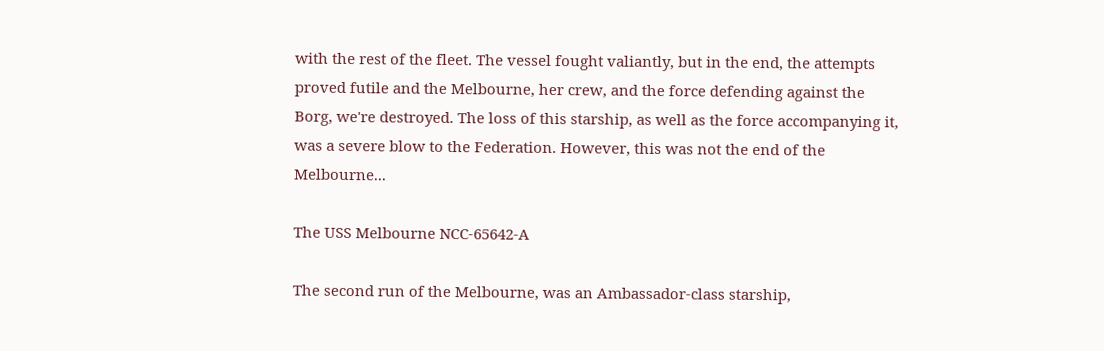with the rest of the fleet. The vessel fought valiantly, but in the end, the attempts proved futile and the Melbourne, her crew, and the force defending against the Borg, we're destroyed. The loss of this starship, as well as the force accompanying it, was a severe blow to the Federation. However, this was not the end of the Melbourne...

The USS Melbourne NCC-65642-A

The second run of the Melbourne, was an Ambassador-class starship,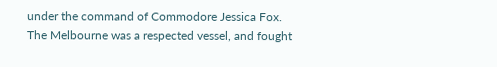under the command of Commodore Jessica Fox. The Melbourne was a respected vessel, and fought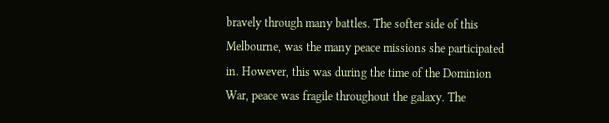bravely through many battles. The softer side of this Melbourne, was the many peace missions she participated in. However, this was during the time of the Dominion War, peace was fragile throughout the galaxy. The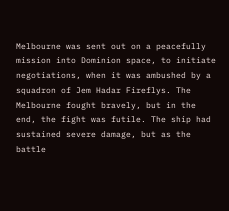Melbourne was sent out on a peacefully mission into Dominion space, to initiate negotiations, when it was ambushed by a squadron of Jem Hadar Fireflys. The Melbourne fought bravely, but in the end, the fight was futile. The ship had sustained severe damage, but as the battle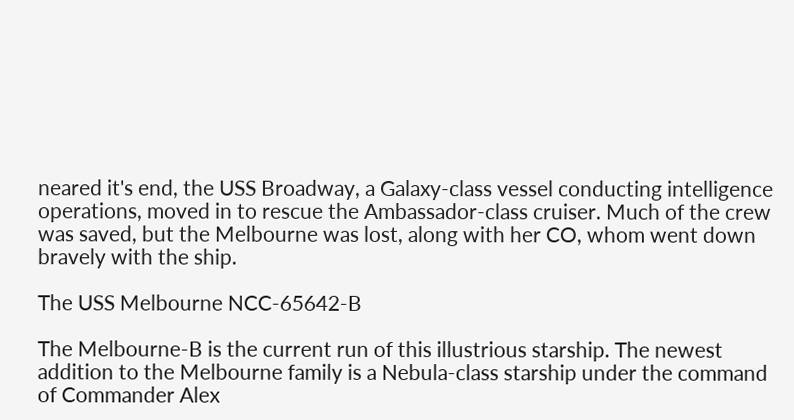neared it's end, the USS Broadway, a Galaxy-class vessel conducting intelligence operations, moved in to rescue the Ambassador-class cruiser. Much of the crew was saved, but the Melbourne was lost, along with her CO, whom went down bravely with the ship.

The USS Melbourne NCC-65642-B

The Melbourne-B is the current run of this illustrious starship. The newest addition to the Melbourne family is a Nebula-class starship under the command of Commander Alex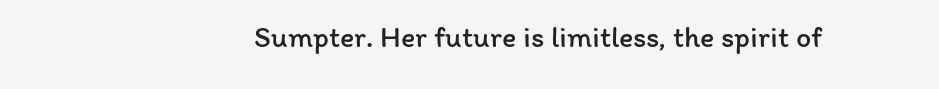Sumpter. Her future is limitless, the spirit of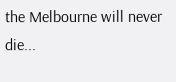the Melbourne will never die...